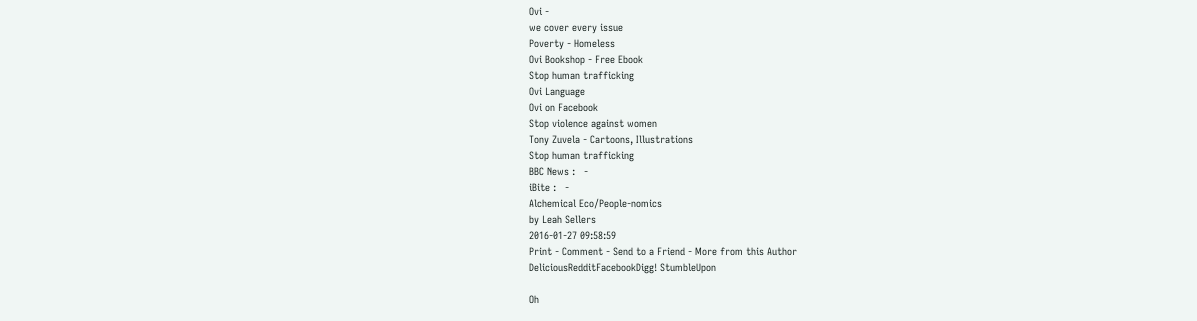Ovi -
we cover every issue
Poverty - Homeless
Ovi Bookshop - Free Ebook
Stop human trafficking
Ovi Language
Ovi on Facebook
Stop violence against women
Tony Zuvela - Cartoons, Illustrations
Stop human trafficking
BBC News :   -
iBite :   -
Alchemical Eco/People-nomics
by Leah Sellers
2016-01-27 09:58:59
Print - Comment - Send to a Friend - More from this Author
DeliciousRedditFacebookDigg! StumbleUpon

Oh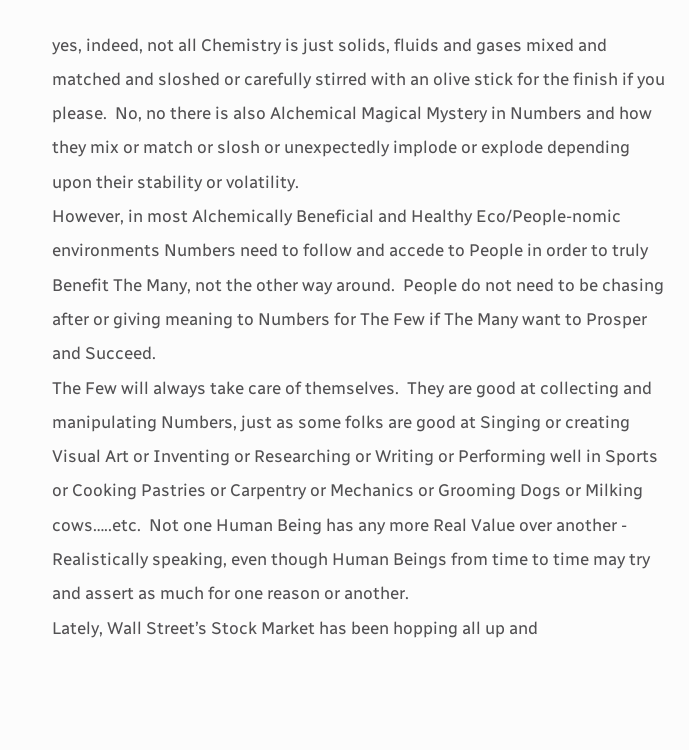yes, indeed, not all Chemistry is just solids, fluids and gases mixed and matched and sloshed or carefully stirred with an olive stick for the finish if you please.  No, no there is also Alchemical Magical Mystery in Numbers and how they mix or match or slosh or unexpectedly implode or explode depending upon their stability or volatility.
However, in most Alchemically Beneficial and Healthy Eco/People-nomic environments Numbers need to follow and accede to People in order to truly Benefit The Many, not the other way around.  People do not need to be chasing after or giving meaning to Numbers for The Few if The Many want to Prosper and Succeed.
The Few will always take care of themselves.  They are good at collecting and manipulating Numbers, just as some folks are good at Singing or creating Visual Art or Inventing or Researching or Writing or Performing well in Sports or Cooking Pastries or Carpentry or Mechanics or Grooming Dogs or Milking cows…..etc.  Not one Human Being has any more Real Value over another - Realistically speaking, even though Human Beings from time to time may try and assert as much for one reason or another.
Lately, Wall Street’s Stock Market has been hopping all up and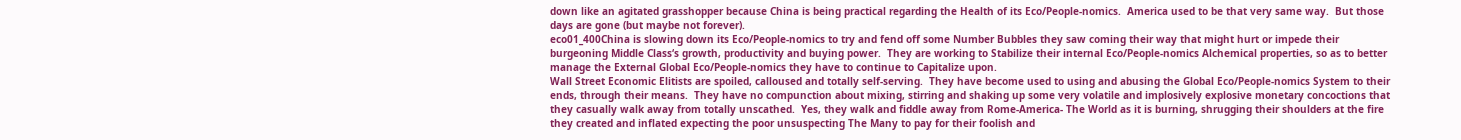down like an agitated grasshopper because China is being practical regarding the Health of its Eco/People-nomics.  America used to be that very same way.  But those days are gone (but maybe not forever).
eco01_400China is slowing down its Eco/People-nomics to try and fend off some Number Bubbles they saw coming their way that might hurt or impede their burgeoning Middle Class‘s growth, productivity and buying power.  They are working to Stabilize their internal Eco/People-nomics Alchemical properties, so as to better manage the External Global Eco/People-nomics they have to continue to Capitalize upon.
Wall Street Economic Elitists are spoiled, calloused and totally self-serving.  They have become used to using and abusing the Global Eco/People-nomics System to their ends, through their means.  They have no compunction about mixing, stirring and shaking up some very volatile and implosively explosive monetary concoctions that they casually walk away from totally unscathed.  Yes, they walk and fiddle away from Rome-America- The World as it is burning, shrugging their shoulders at the fire they created and inflated expecting the poor unsuspecting The Many to pay for their foolish and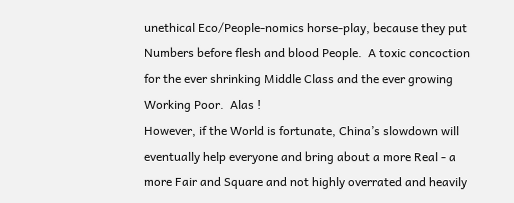unethical Eco/People-nomics horse-play, because they put Numbers before flesh and blood People.  A toxic concoction for the ever shrinking Middle Class and the ever growing Working Poor.  Alas !
However, if the World is fortunate, China’s slowdown will eventually help everyone and bring about a more Real - a more Fair and Square and not highly overrated and heavily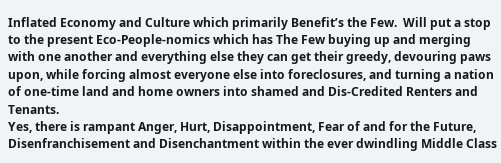Inflated Economy and Culture which primarily Benefit’s the Few.  Will put a stop to the present Eco-People-nomics which has The Few buying up and merging with one another and everything else they can get their greedy, devouring paws upon, while forcing almost everyone else into foreclosures, and turning a nation of one-time land and home owners into shamed and Dis-Credited Renters and Tenants.
Yes, there is rampant Anger, Hurt, Disappointment, Fear of and for the Future, Disenfranchisement and Disenchantment within the ever dwindling Middle Class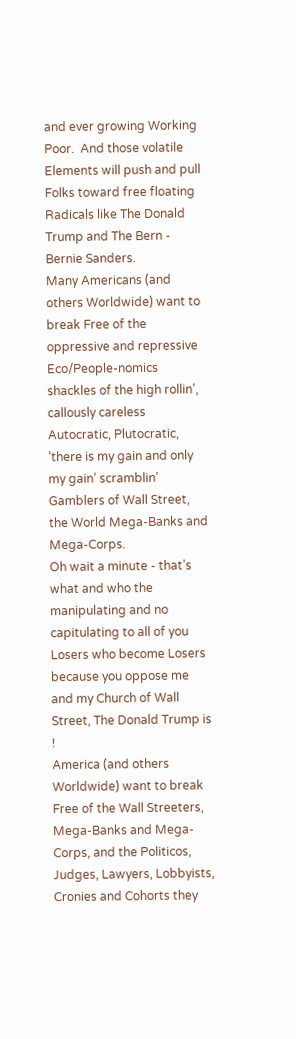and ever growing Working Poor.  And those volatile Elements will push and pull Folks toward free floating Radicals like The Donald Trump and The Bern - Bernie Sanders.
Many Americans (and others Worldwide) want to break Free of the oppressive and repressive Eco/People-nomics shackles of the high rollin’, callously careless Autocratic, Plutocratic, ’there is my gain and only my gain’ scramblin’ Gamblers of Wall Street, the World Mega-Banks and Mega-Corps.
Oh wait a minute - that’s what and who the manipulating and no capitulating to all of you Losers who become Losers because you oppose me and my Church of Wall Street, The Donald Trump is !
America (and others Worldwide) want to break Free of the Wall Streeters, Mega-Banks and Mega-Corps, and the Politicos, Judges, Lawyers, Lobbyists, Cronies and Cohorts they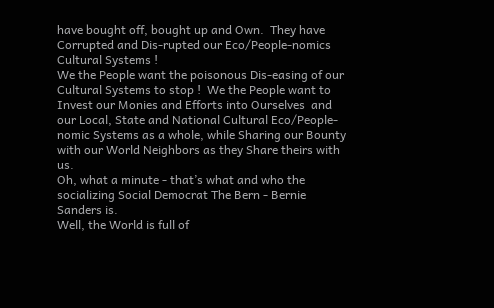have bought off, bought up and Own.  They have Corrupted and Dis-rupted our Eco/People-nomics Cultural Systems !
We the People want the poisonous Dis-easing of our Cultural Systems to stop !  We the People want to Invest our Monies and Efforts into Ourselves  and our Local, State and National Cultural Eco/People-nomic Systems as a whole, while Sharing our Bounty with our World Neighbors as they Share theirs with us.
Oh, what a minute - that’s what and who the socializing Social Democrat The Bern - Bernie Sanders is.
Well, the World is full of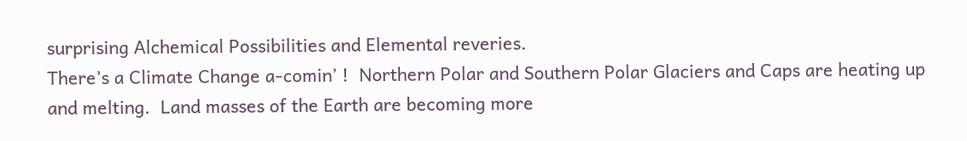surprising Alchemical Possibilities and Elemental reveries.
There’s a Climate Change a-comin’ !  Northern Polar and Southern Polar Glaciers and Caps are heating up and melting.  Land masses of the Earth are becoming more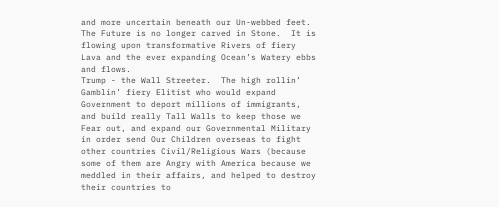and more uncertain beneath our Un-webbed feet.
The Future is no longer carved in Stone.  It is flowing upon transformative Rivers of fiery Lava and the ever expanding Ocean’s Watery ebbs and flows.
Trump - the Wall Streeter.  The high rollin’ Gamblin’ fiery Elitist who would expand Government to deport millions of immigrants, and build really Tall Walls to keep those we Fear out, and expand our Governmental Military in order send Our Children overseas to fight other countries Civil/Religious Wars (because some of them are Angry with America because we meddled in their affairs, and helped to destroy their countries to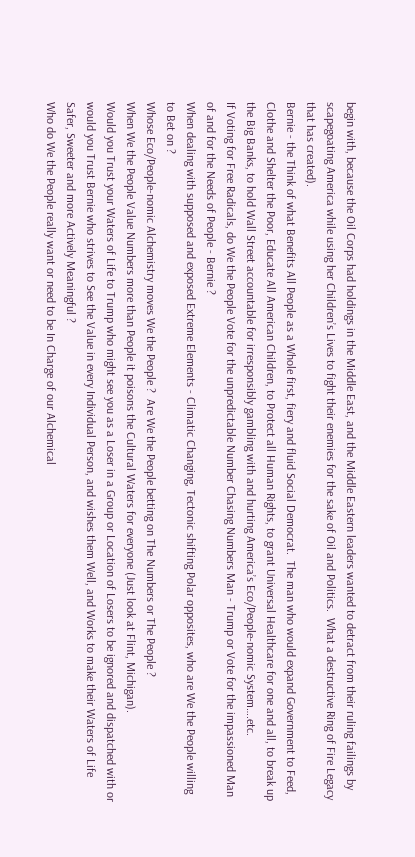begin with, because the Oil Corps had holdings in the Middle East, and the Middle Eastern leaders wanted to detract from their ruling failings by scapegoating America while using her Children’s Lives to fight their enemies for the sake of Oil and Politics.  What a destructive Ring of Fire Legacy that has created).
Bernie - the Think of what Benefits All People as a Whole first, fiery and fluid Social Democrat.  The man who would expand Government to Feed, Clothe and Shelter the Poor, Educate All American Children, to Protect all Human Rights, to grant Universal Healthcare for one and all, to break up the Big Banks, to hold Wall Street accountable for irresponsibly gambling with and hurting America’s Eco/People-nomic System….etc.
If Voting for Free Radicals, do We the People Vote for the unpredictable Number Chasing Numbers Man - Trump or Vote for the impassioned Man of and for the Needs of People - Bernie ?
When dealing with supposed and exposed Extreme Elements - Climatic Changing, Tectonic shifting Polar opposites, who are We the People willing to Bet on ?
Whose Eco/People-nomic Alchemistry moves We the People ?  Are We the People betting on The Numbers or The People ?
When We the People Value Numbers more than People it poisons the Cultural Waters for everyone (Just look at Flint, Michigan).
Would you Trust your Waters of Life to Trump who might see you as a Loser in a Group or Location of Losers to be ignored and dispatched with or would you Trust Bernie who strives to See the Value in every Individual Person, and wishes them Well, and Works to make their Waters of Life Safer, Sweeter and more Actively Meaningful ?
Who do We the People really want or need to be In Charge of our Alchemical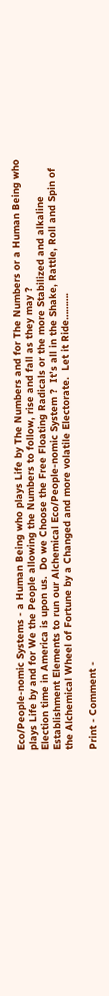Eco/People-nomic Systems - a Human Being who plays Life by The Numbers and for The Numbers or a Human Being who plays Life by and for We the People allowing the Numbers to follow, rise and fall as they may ?
Election time in America is upon us.  Do we Choose the Free Floating Radicals or the more Stabilized and alkaline Establishment Elements to run our Alchemical Eco/People-nomic System ?  It’s all in the Shake, Rattle, Roll and Spin of the Alchemical Wheel of Fortune by a Changed and more volatile Electorate.  Let it Ride……….

Print - Comment -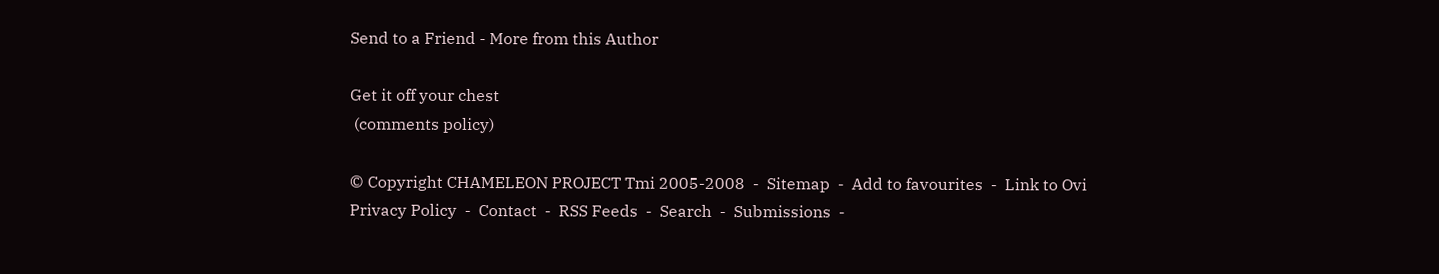Send to a Friend - More from this Author

Get it off your chest
 (comments policy)

© Copyright CHAMELEON PROJECT Tmi 2005-2008  -  Sitemap  -  Add to favourites  -  Link to Ovi
Privacy Policy  -  Contact  -  RSS Feeds  -  Search  -  Submissions  -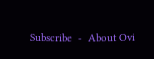Subscribe  -  About Ovi